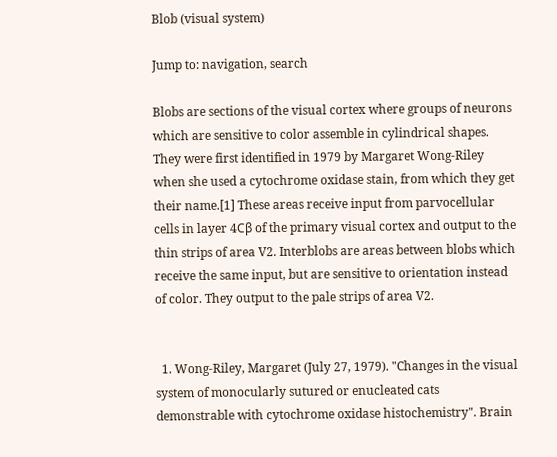Blob (visual system)

Jump to: navigation, search

Blobs are sections of the visual cortex where groups of neurons which are sensitive to color assemble in cylindrical shapes. They were first identified in 1979 by Margaret Wong-Riley when she used a cytochrome oxidase stain, from which they get their name.[1] These areas receive input from parvocellular cells in layer 4Cβ of the primary visual cortex and output to the thin strips of area V2. Interblobs are areas between blobs which receive the same input, but are sensitive to orientation instead of color. They output to the pale strips of area V2.


  1. Wong-Riley, Margaret (July 27, 1979). "Changes in the visual system of monocularly sutured or enucleated cats demonstrable with cytochrome oxidase histochemistry". Brain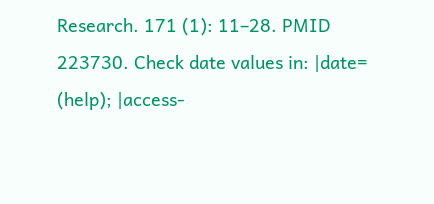Research. 171 (1): 11–28. PMID 223730. Check date values in: |date= (help); |access-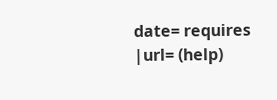date= requires |url= (help)